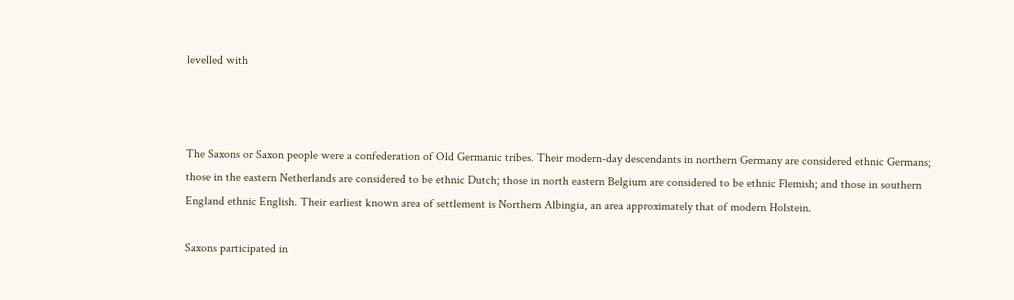levelled with



The Saxons or Saxon people were a confederation of Old Germanic tribes. Their modern-day descendants in northern Germany are considered ethnic Germans; those in the eastern Netherlands are considered to be ethnic Dutch; those in north eastern Belgium are considered to be ethnic Flemish; and those in southern England ethnic English. Their earliest known area of settlement is Northern Albingia, an area approximately that of modern Holstein.

Saxons participated in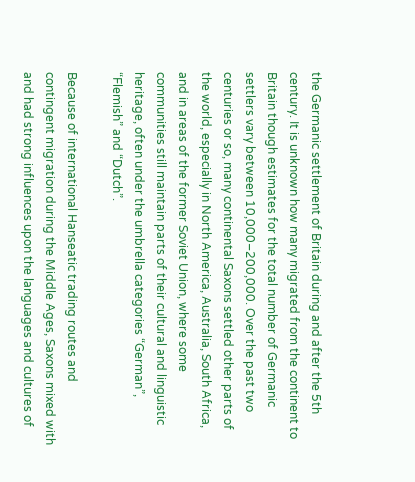the Germanic settlement of Britain during and after the 5th century. It is unknown how many migrated from the continent to Britain though estimates for the total number of Germanic settlers vary between 10,000–200,000. Over the past two centuries or so, many continental Saxons settled other parts of the world, especially in North America, Australia, South Africa, and in areas of the former Soviet Union, where some communities still maintain parts of their cultural and linguistic heritage, often under the umbrella categories “German”, “Flemish” and “Dutch”.

Because of international Hanseatic trading routes and contingent migration during the Middle Ages, Saxons mixed with and had strong influences upon the languages and cultures of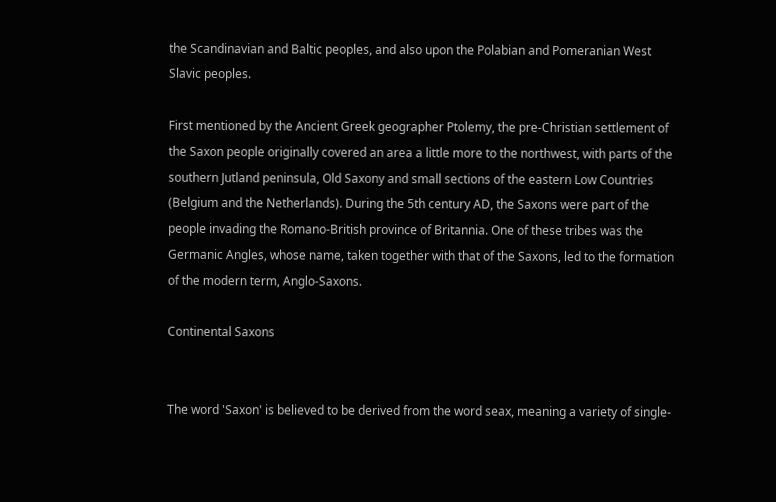the Scandinavian and Baltic peoples, and also upon the Polabian and Pomeranian West Slavic peoples.

First mentioned by the Ancient Greek geographer Ptolemy, the pre-Christian settlement of the Saxon people originally covered an area a little more to the northwest, with parts of the southern Jutland peninsula, Old Saxony and small sections of the eastern Low Countries (Belgium and the Netherlands). During the 5th century AD, the Saxons were part of the people invading the Romano-British province of Britannia. One of these tribes was the Germanic Angles, whose name, taken together with that of the Saxons, led to the formation of the modern term, Anglo-Saxons.

Continental Saxons


The word 'Saxon' is believed to be derived from the word seax, meaning a variety of single-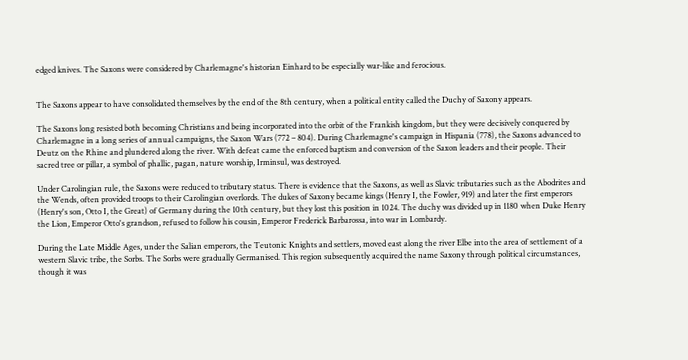edged knives. The Saxons were considered by Charlemagne's historian Einhard to be especially war-like and ferocious.


The Saxons appear to have consolidated themselves by the end of the 8th century, when a political entity called the Duchy of Saxony appears.

The Saxons long resisted both becoming Christians and being incorporated into the orbit of the Frankish kingdom, but they were decisively conquered by Charlemagne in a long series of annual campaigns, the Saxon Wars (772 – 804). During Charlemagne's campaign in Hispania (778), the Saxons advanced to Deutz on the Rhine and plundered along the river. With defeat came the enforced baptism and conversion of the Saxon leaders and their people. Their sacred tree or pillar, a symbol of phallic, pagan, nature worship, Irminsul, was destroyed.

Under Carolingian rule, the Saxons were reduced to tributary status. There is evidence that the Saxons, as well as Slavic tributaries such as the Abodrites and the Wends, often provided troops to their Carolingian overlords. The dukes of Saxony became kings (Henry I, the Fowler, 919) and later the first emperors (Henry's son, Otto I, the Great) of Germany during the 10th century, but they lost this position in 1024. The duchy was divided up in 1180 when Duke Henry the Lion, Emperor Otto's grandson, refused to follow his cousin, Emperor Frederick Barbarossa, into war in Lombardy.

During the Late Middle Ages, under the Salian emperors, the Teutonic Knights and settlers, moved east along the river Elbe into the area of settlement of a western Slavic tribe, the Sorbs. The Sorbs were gradually Germanised. This region subsequently acquired the name Saxony through political circumstances, though it was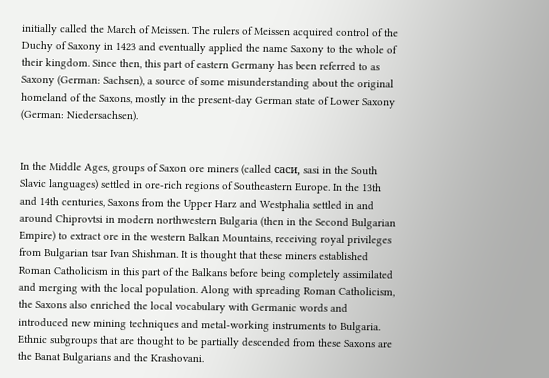initially called the March of Meissen. The rulers of Meissen acquired control of the Duchy of Saxony in 1423 and eventually applied the name Saxony to the whole of their kingdom. Since then, this part of eastern Germany has been referred to as Saxony (German: Sachsen), a source of some misunderstanding about the original homeland of the Saxons, mostly in the present-day German state of Lower Saxony (German: Niedersachsen).


In the Middle Ages, groups of Saxon ore miners (called саси, sasi in the South Slavic languages) settled in ore-rich regions of Southeastern Europe. In the 13th and 14th centuries, Saxons from the Upper Harz and Westphalia settled in and around Chiprovtsi in modern northwestern Bulgaria (then in the Second Bulgarian Empire) to extract ore in the western Balkan Mountains, receiving royal privileges from Bulgarian tsar Ivan Shishman. It is thought that these miners established Roman Catholicism in this part of the Balkans before being completely assimilated and merging with the local population. Along with spreading Roman Catholicism, the Saxons also enriched the local vocabulary with Germanic words and introduced new mining techniques and metal-working instruments to Bulgaria. Ethnic subgroups that are thought to be partially descended from these Saxons are the Banat Bulgarians and the Krashovani.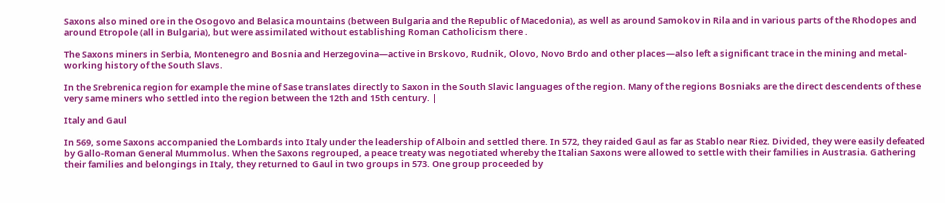Saxons also mined ore in the Osogovo and Belasica mountains (between Bulgaria and the Republic of Macedonia), as well as around Samokov in Rila and in various parts of the Rhodopes and around Etropole (all in Bulgaria), but were assimilated without establishing Roman Catholicism there .

The Saxons miners in Serbia, Montenegro and Bosnia and Herzegovina—active in Brskovo, Rudnik, Olovo, Novo Brdo and other places—also left a significant trace in the mining and metal-working history of the South Slavs.

In the Srebrenica region for example the mine of Sase translates directly to Saxon in the South Slavic languages of the region. Many of the regions Bosniaks are the direct descendents of these very same miners who settled into the region between the 12th and 15th century. |

Italy and Gaul

In 569, some Saxons accompanied the Lombards into Italy under the leadership of Alboin and settled there. In 572, they raided Gaul as far as Stablo near Riez. Divided, they were easily defeated by Gallo-Roman General Mummolus. When the Saxons regrouped, a peace treaty was negotiated whereby the Italian Saxons were allowed to settle with their families in Austrasia. Gathering their families and belongings in Italy, they returned to Gaul in two groups in 573. One group proceeded by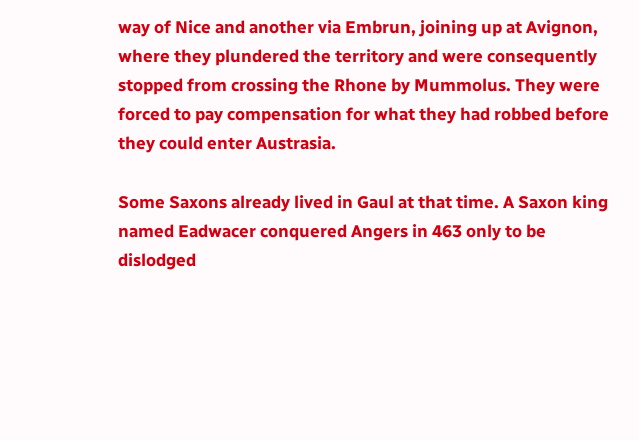way of Nice and another via Embrun, joining up at Avignon, where they plundered the territory and were consequently stopped from crossing the Rhone by Mummolus. They were forced to pay compensation for what they had robbed before they could enter Austrasia.

Some Saxons already lived in Gaul at that time. A Saxon king named Eadwacer conquered Angers in 463 only to be dislodged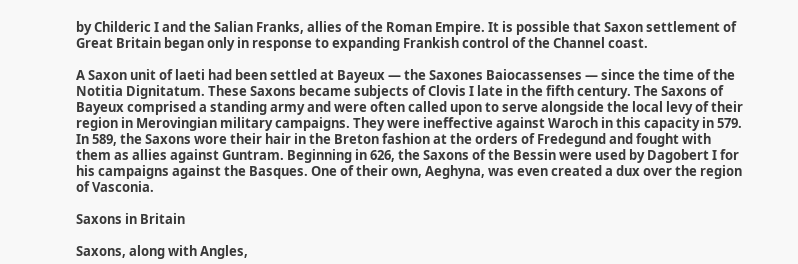by Childeric I and the Salian Franks, allies of the Roman Empire. It is possible that Saxon settlement of Great Britain began only in response to expanding Frankish control of the Channel coast.

A Saxon unit of laeti had been settled at Bayeux — the Saxones Baiocassenses — since the time of the Notitia Dignitatum. These Saxons became subjects of Clovis I late in the fifth century. The Saxons of Bayeux comprised a standing army and were often called upon to serve alongside the local levy of their region in Merovingian military campaigns. They were ineffective against Waroch in this capacity in 579. In 589, the Saxons wore their hair in the Breton fashion at the orders of Fredegund and fought with them as allies against Guntram. Beginning in 626, the Saxons of the Bessin were used by Dagobert I for his campaigns against the Basques. One of their own, Aeghyna, was even created a dux over the region of Vasconia.

Saxons in Britain

Saxons, along with Angles,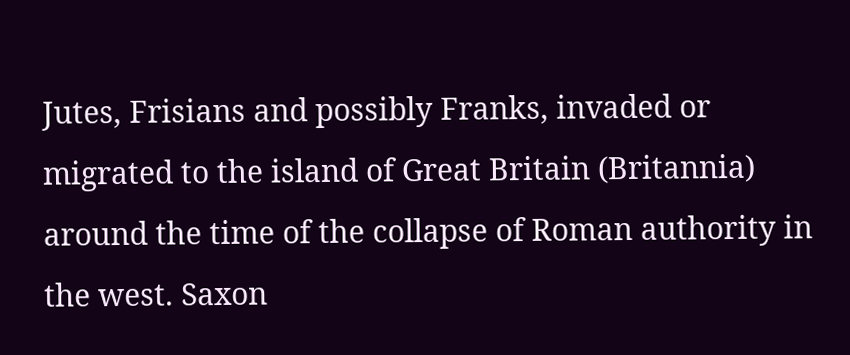Jutes, Frisians and possibly Franks, invaded or migrated to the island of Great Britain (Britannia) around the time of the collapse of Roman authority in the west. Saxon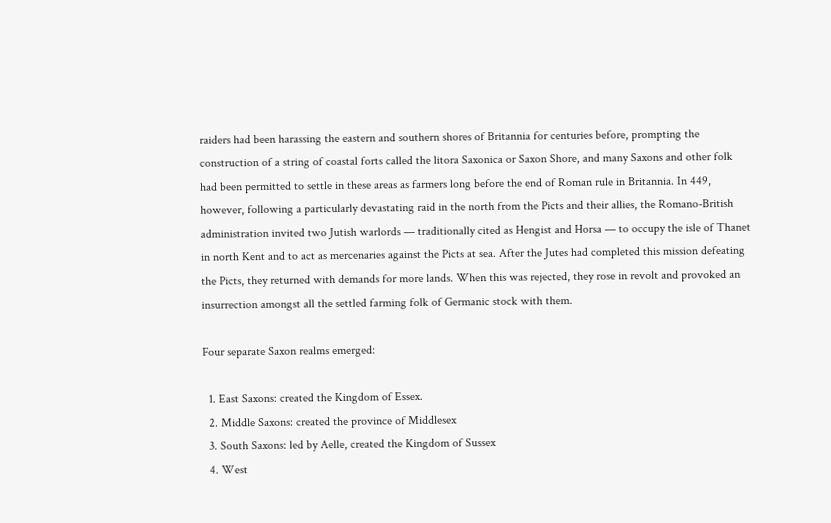raiders had been harassing the eastern and southern shores of Britannia for centuries before, prompting the construction of a string of coastal forts called the litora Saxonica or Saxon Shore, and many Saxons and other folk had been permitted to settle in these areas as farmers long before the end of Roman rule in Britannia. In 449, however, following a particularly devastating raid in the north from the Picts and their allies, the Romano-British administration invited two Jutish warlords — traditionally cited as Hengist and Horsa — to occupy the isle of Thanet in north Kent and to act as mercenaries against the Picts at sea. After the Jutes had completed this mission defeating the Picts, they returned with demands for more lands. When this was rejected, they rose in revolt and provoked an insurrection amongst all the settled farming folk of Germanic stock with them.

Four separate Saxon realms emerged:

  1. East Saxons: created the Kingdom of Essex.
  2. Middle Saxons: created the province of Middlesex
  3. South Saxons: led by Aelle, created the Kingdom of Sussex
  4. West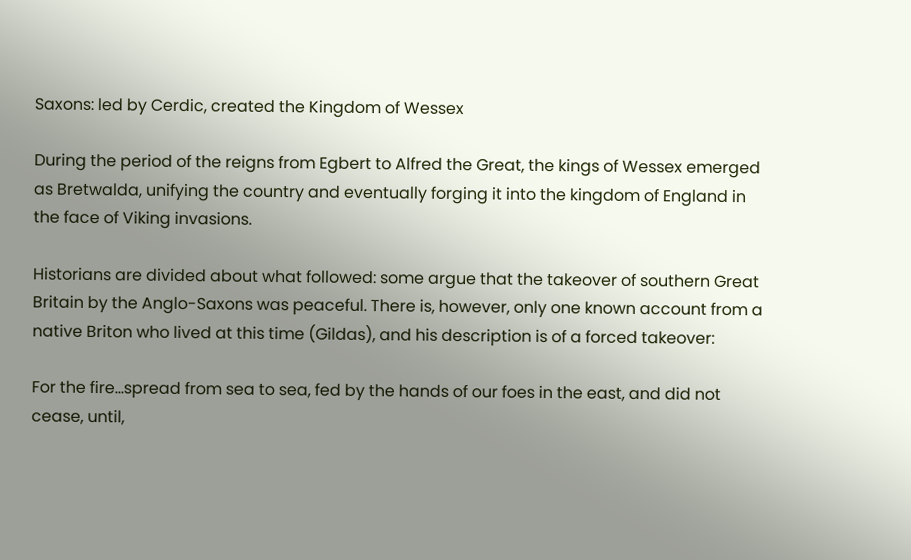Saxons: led by Cerdic, created the Kingdom of Wessex

During the period of the reigns from Egbert to Alfred the Great, the kings of Wessex emerged as Bretwalda, unifying the country and eventually forging it into the kingdom of England in the face of Viking invasions.

Historians are divided about what followed: some argue that the takeover of southern Great Britain by the Anglo-Saxons was peaceful. There is, however, only one known account from a native Briton who lived at this time (Gildas), and his description is of a forced takeover:

For the fire...spread from sea to sea, fed by the hands of our foes in the east, and did not cease, until,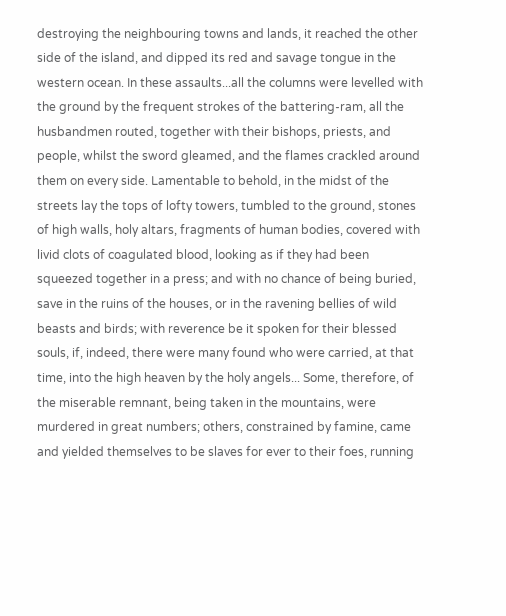destroying the neighbouring towns and lands, it reached the other side of the island, and dipped its red and savage tongue in the western ocean. In these assaults...all the columns were levelled with the ground by the frequent strokes of the battering-ram, all the husbandmen routed, together with their bishops, priests, and people, whilst the sword gleamed, and the flames crackled around them on every side. Lamentable to behold, in the midst of the streets lay the tops of lofty towers, tumbled to the ground, stones of high walls, holy altars, fragments of human bodies, covered with livid clots of coagulated blood, looking as if they had been squeezed together in a press; and with no chance of being buried, save in the ruins of the houses, or in the ravening bellies of wild beasts and birds; with reverence be it spoken for their blessed souls, if, indeed, there were many found who were carried, at that time, into the high heaven by the holy angels... Some, therefore, of the miserable remnant, being taken in the mountains, were murdered in great numbers; others, constrained by famine, came and yielded themselves to be slaves for ever to their foes, running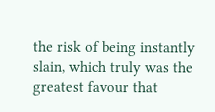the risk of being instantly slain, which truly was the greatest favour that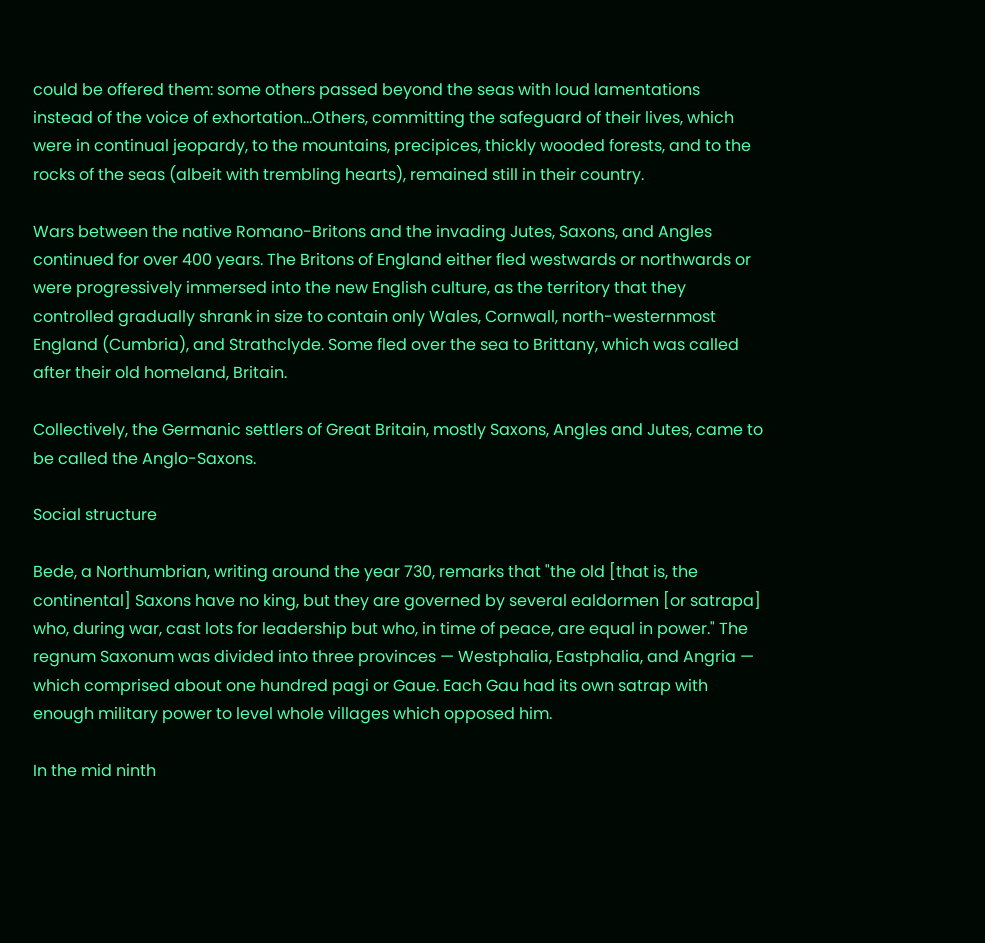could be offered them: some others passed beyond the seas with loud lamentations instead of the voice of exhortation...Others, committing the safeguard of their lives, which were in continual jeopardy, to the mountains, precipices, thickly wooded forests, and to the rocks of the seas (albeit with trembling hearts), remained still in their country.

Wars between the native Romano-Britons and the invading Jutes, Saxons, and Angles continued for over 400 years. The Britons of England either fled westwards or northwards or were progressively immersed into the new English culture, as the territory that they controlled gradually shrank in size to contain only Wales, Cornwall, north-westernmost England (Cumbria), and Strathclyde. Some fled over the sea to Brittany, which was called after their old homeland, Britain.

Collectively, the Germanic settlers of Great Britain, mostly Saxons, Angles and Jutes, came to be called the Anglo-Saxons.

Social structure

Bede, a Northumbrian, writing around the year 730, remarks that "the old [that is, the continental] Saxons have no king, but they are governed by several ealdormen [or satrapa] who, during war, cast lots for leadership but who, in time of peace, are equal in power." The regnum Saxonum was divided into three provinces — Westphalia, Eastphalia, and Angria — which comprised about one hundred pagi or Gaue. Each Gau had its own satrap with enough military power to level whole villages which opposed him.

In the mid ninth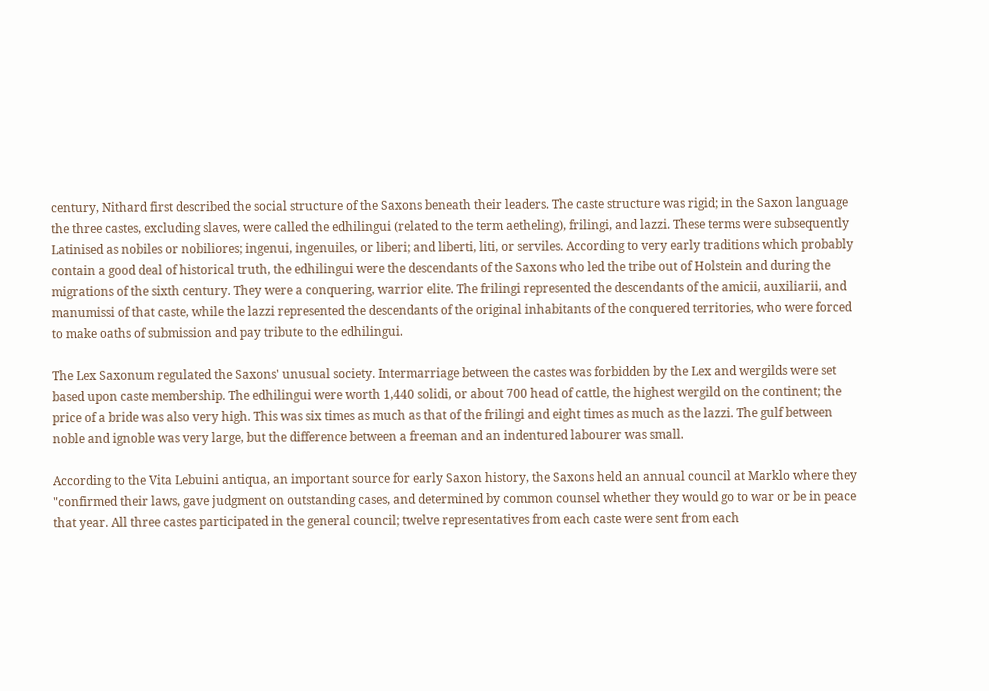century, Nithard first described the social structure of the Saxons beneath their leaders. The caste structure was rigid; in the Saxon language the three castes, excluding slaves, were called the edhilingui (related to the term aetheling), frilingi, and lazzi. These terms were subsequently Latinised as nobiles or nobiliores; ingenui, ingenuiles, or liberi; and liberti, liti, or serviles. According to very early traditions which probably contain a good deal of historical truth, the edhilingui were the descendants of the Saxons who led the tribe out of Holstein and during the migrations of the sixth century. They were a conquering, warrior elite. The frilingi represented the descendants of the amicii, auxiliarii, and manumissi of that caste, while the lazzi represented the descendants of the original inhabitants of the conquered territories, who were forced to make oaths of submission and pay tribute to the edhilingui.

The Lex Saxonum regulated the Saxons' unusual society. Intermarriage between the castes was forbidden by the Lex and wergilds were set based upon caste membership. The edhilingui were worth 1,440 solidi, or about 700 head of cattle, the highest wergild on the continent; the price of a bride was also very high. This was six times as much as that of the frilingi and eight times as much as the lazzi. The gulf between noble and ignoble was very large, but the difference between a freeman and an indentured labourer was small.

According to the Vita Lebuini antiqua, an important source for early Saxon history, the Saxons held an annual council at Marklo where they "confirmed their laws, gave judgment on outstanding cases, and determined by common counsel whether they would go to war or be in peace that year. All three castes participated in the general council; twelve representatives from each caste were sent from each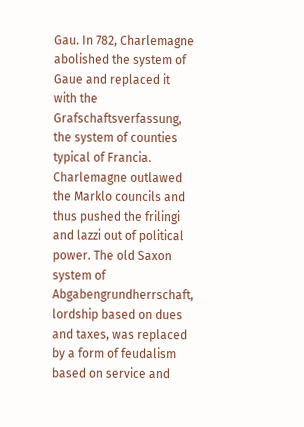Gau. In 782, Charlemagne abolished the system of Gaue and replaced it with the Grafschaftsverfassung, the system of counties typical of Francia. Charlemagne outlawed the Marklo councils and thus pushed the frilingi and lazzi out of political power. The old Saxon system of Abgabengrundherrschaft, lordship based on dues and taxes, was replaced by a form of feudalism based on service and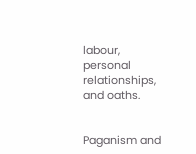labour, personal relationships, and oaths.


Paganism and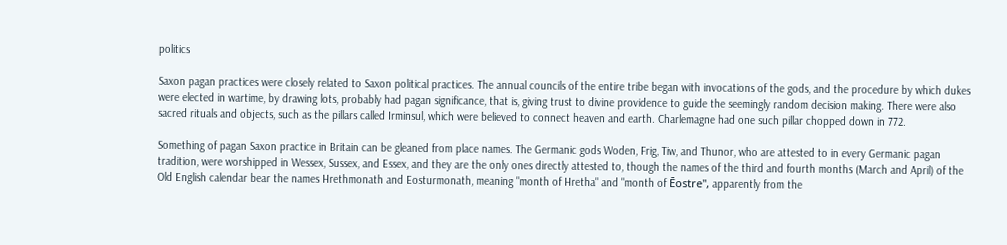politics

Saxon pagan practices were closely related to Saxon political practices. The annual councils of the entire tribe began with invocations of the gods, and the procedure by which dukes were elected in wartime, by drawing lots, probably had pagan significance, that is, giving trust to divine providence to guide the seemingly random decision making. There were also sacred rituals and objects, such as the pillars called Irminsul, which were believed to connect heaven and earth. Charlemagne had one such pillar chopped down in 772.

Something of pagan Saxon practice in Britain can be gleaned from place names. The Germanic gods Woden, Frig, Tiw, and Thunor, who are attested to in every Germanic pagan tradition, were worshipped in Wessex, Sussex, and Essex, and they are the only ones directly attested to, though the names of the third and fourth months (March and April) of the Old English calendar bear the names Hrethmonath and Eosturmonath, meaning "month of Hretha" and "month of Ēostre", apparently from the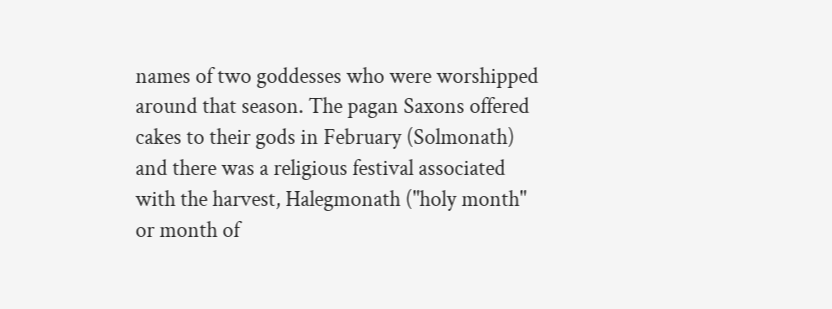names of two goddesses who were worshipped around that season. The pagan Saxons offered cakes to their gods in February (Solmonath) and there was a religious festival associated with the harvest, Halegmonath ("holy month" or month of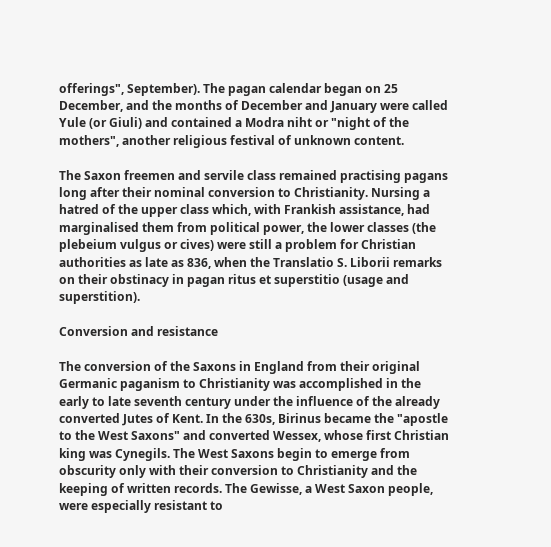offerings", September). The pagan calendar began on 25 December, and the months of December and January were called Yule (or Giuli) and contained a Modra niht or "night of the mothers", another religious festival of unknown content.

The Saxon freemen and servile class remained practising pagans long after their nominal conversion to Christianity. Nursing a hatred of the upper class which, with Frankish assistance, had marginalised them from political power, the lower classes (the plebeium vulgus or cives) were still a problem for Christian authorities as late as 836, when the Translatio S. Liborii remarks on their obstinacy in pagan ritus et superstitio (usage and superstition).

Conversion and resistance

The conversion of the Saxons in England from their original Germanic paganism to Christianity was accomplished in the early to late seventh century under the influence of the already converted Jutes of Kent. In the 630s, Birinus became the "apostle to the West Saxons" and converted Wessex, whose first Christian king was Cynegils. The West Saxons begin to emerge from obscurity only with their conversion to Christianity and the keeping of written records. The Gewisse, a West Saxon people, were especially resistant to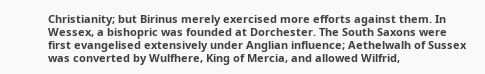Christianity; but Birinus merely exercised more efforts against them. In Wessex, a bishopric was founded at Dorchester. The South Saxons were first evangelised extensively under Anglian influence; Aethelwalh of Sussex was converted by Wulfhere, King of Mercia, and allowed Wilfrid,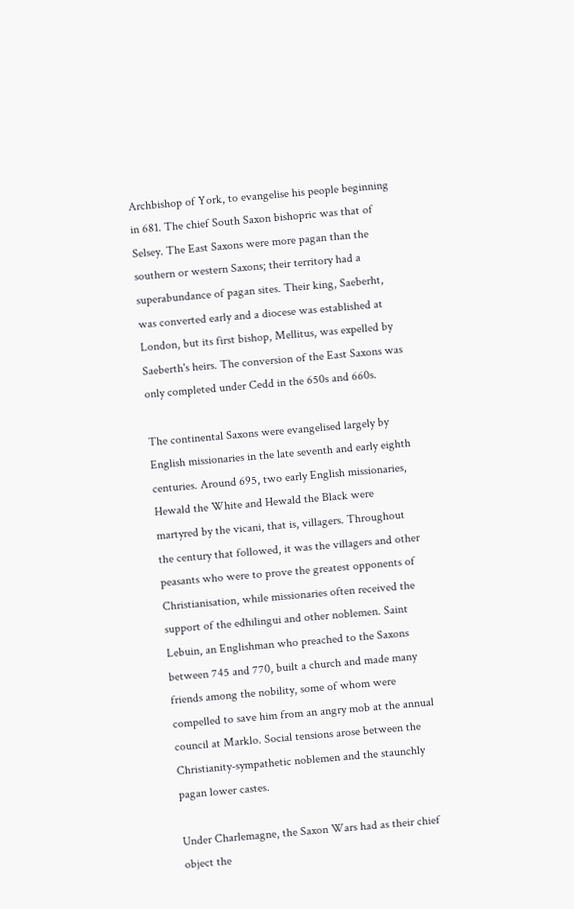Archbishop of York, to evangelise his people beginning in 681. The chief South Saxon bishopric was that of Selsey. The East Saxons were more pagan than the southern or western Saxons; their territory had a superabundance of pagan sites. Their king, Saeberht, was converted early and a diocese was established at London, but its first bishop, Mellitus, was expelled by Saeberth's heirs. The conversion of the East Saxons was only completed under Cedd in the 650s and 660s.

The continental Saxons were evangelised largely by English missionaries in the late seventh and early eighth centuries. Around 695, two early English missionaries, Hewald the White and Hewald the Black were martyred by the vicani, that is, villagers. Throughout the century that followed, it was the villagers and other peasants who were to prove the greatest opponents of Christianisation, while missionaries often received the support of the edhilingui and other noblemen. Saint Lebuin, an Englishman who preached to the Saxons between 745 and 770, built a church and made many friends among the nobility, some of whom were compelled to save him from an angry mob at the annual council at Marklo. Social tensions arose between the Christianity-sympathetic noblemen and the staunchly pagan lower castes.

Under Charlemagne, the Saxon Wars had as their chief object the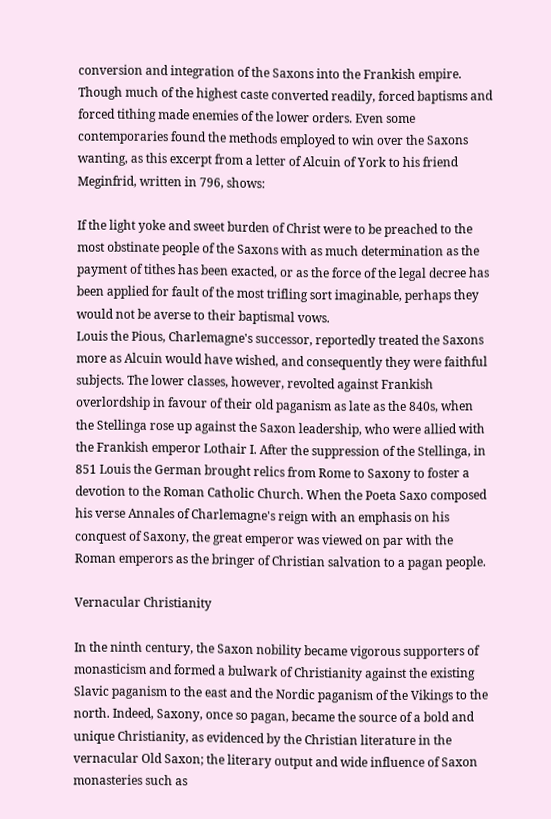conversion and integration of the Saxons into the Frankish empire. Though much of the highest caste converted readily, forced baptisms and forced tithing made enemies of the lower orders. Even some contemporaries found the methods employed to win over the Saxons wanting, as this excerpt from a letter of Alcuin of York to his friend Meginfrid, written in 796, shows:

If the light yoke and sweet burden of Christ were to be preached to the most obstinate people of the Saxons with as much determination as the payment of tithes has been exacted, or as the force of the legal decree has been applied for fault of the most trifling sort imaginable, perhaps they would not be averse to their baptismal vows.
Louis the Pious, Charlemagne's successor, reportedly treated the Saxons more as Alcuin would have wished, and consequently they were faithful subjects. The lower classes, however, revolted against Frankish overlordship in favour of their old paganism as late as the 840s, when the Stellinga rose up against the Saxon leadership, who were allied with the Frankish emperor Lothair I. After the suppression of the Stellinga, in 851 Louis the German brought relics from Rome to Saxony to foster a devotion to the Roman Catholic Church. When the Poeta Saxo composed his verse Annales of Charlemagne's reign with an emphasis on his conquest of Saxony, the great emperor was viewed on par with the Roman emperors as the bringer of Christian salvation to a pagan people.

Vernacular Christianity

In the ninth century, the Saxon nobility became vigorous supporters of monasticism and formed a bulwark of Christianity against the existing Slavic paganism to the east and the Nordic paganism of the Vikings to the north. Indeed, Saxony, once so pagan, became the source of a bold and unique Christianity, as evidenced by the Christian literature in the vernacular Old Saxon; the literary output and wide influence of Saxon monasteries such as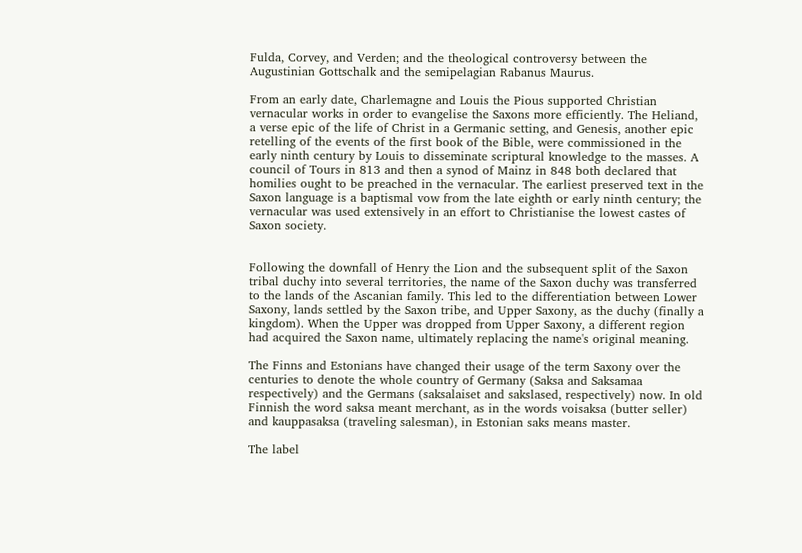Fulda, Corvey, and Verden; and the theological controversy between the Augustinian Gottschalk and the semipelagian Rabanus Maurus.

From an early date, Charlemagne and Louis the Pious supported Christian vernacular works in order to evangelise the Saxons more efficiently. The Heliand, a verse epic of the life of Christ in a Germanic setting, and Genesis, another epic retelling of the events of the first book of the Bible, were commissioned in the early ninth century by Louis to disseminate scriptural knowledge to the masses. A council of Tours in 813 and then a synod of Mainz in 848 both declared that homilies ought to be preached in the vernacular. The earliest preserved text in the Saxon language is a baptismal vow from the late eighth or early ninth century; the vernacular was used extensively in an effort to Christianise the lowest castes of Saxon society.


Following the downfall of Henry the Lion and the subsequent split of the Saxon tribal duchy into several territories, the name of the Saxon duchy was transferred to the lands of the Ascanian family. This led to the differentiation between Lower Saxony, lands settled by the Saxon tribe, and Upper Saxony, as the duchy (finally a kingdom). When the Upper was dropped from Upper Saxony, a different region had acquired the Saxon name, ultimately replacing the name's original meaning.

The Finns and Estonians have changed their usage of the term Saxony over the centuries to denote the whole country of Germany (Saksa and Saksamaa respectively) and the Germans (saksalaiset and sakslased, respectively) now. In old Finnish the word saksa meant merchant, as in the words voisaksa (butter seller) and kauppasaksa (traveling salesman), in Estonian saks means master.

The label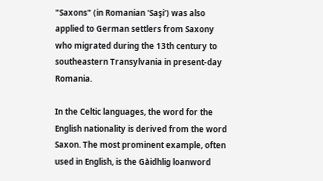"Saxons" (in Romanian 'Saşi') was also applied to German settlers from Saxony who migrated during the 13th century to southeastern Transylvania in present-day Romania.

In the Celtic languages, the word for the English nationality is derived from the word Saxon. The most prominent example, often used in English, is the Gàidhlig loanword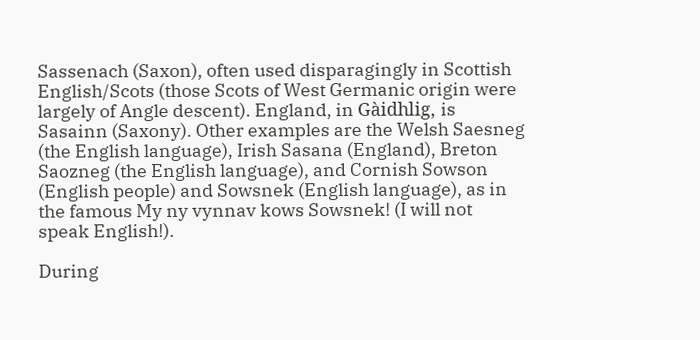Sassenach (Saxon), often used disparagingly in Scottish English/Scots (those Scots of West Germanic origin were largely of Angle descent). England, in Gàidhlig, is Sasainn (Saxony). Other examples are the Welsh Saesneg (the English language), Irish Sasana (England), Breton Saozneg (the English language), and Cornish Sowson (English people) and Sowsnek (English language), as in the famous My ny vynnav kows Sowsnek! (I will not speak English!).

During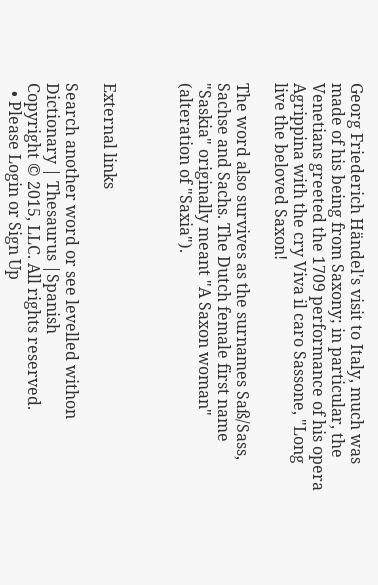Georg Friederich Händel's visit to Italy, much was made of his being from Saxony; in particular, the Venetians greeted the 1709 performance of his opera Agrippina with the cry Viva il caro Sassone, "Long live the beloved Saxon!

The word also survives as the surnames Saß/Sass, Sachse and Sachs. The Dutch female first name "Saskia" originally meant "A Saxon woman" (alteration of "Saxia").



External links

Search another word or see levelled withon Dictionary | Thesaurus |Spanish
Copyright © 2015, LLC. All rights reserved.
  • Please Login or Sign Up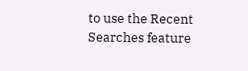to use the Recent Searches feature